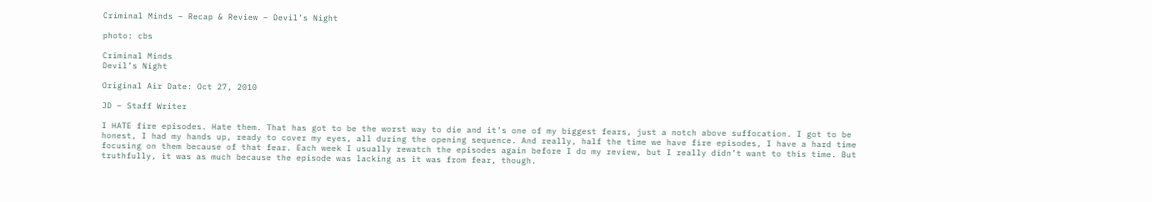Criminal Minds – Recap & Review – Devil’s Night

photo: cbs

Criminal Minds
Devil’s Night

Original Air Date: Oct 27, 2010

JD – Staff Writer

I HATE fire episodes. Hate them. That has got to be the worst way to die and it’s one of my biggest fears, just a notch above suffocation. I got to be honest, I had my hands up, ready to cover my eyes, all during the opening sequence. And really, half the time we have fire episodes, I have a hard time focusing on them because of that fear. Each week I usually rewatch the episodes again before I do my review, but I really didn’t want to this time. But truthfully, it was as much because the episode was lacking as it was from fear, though.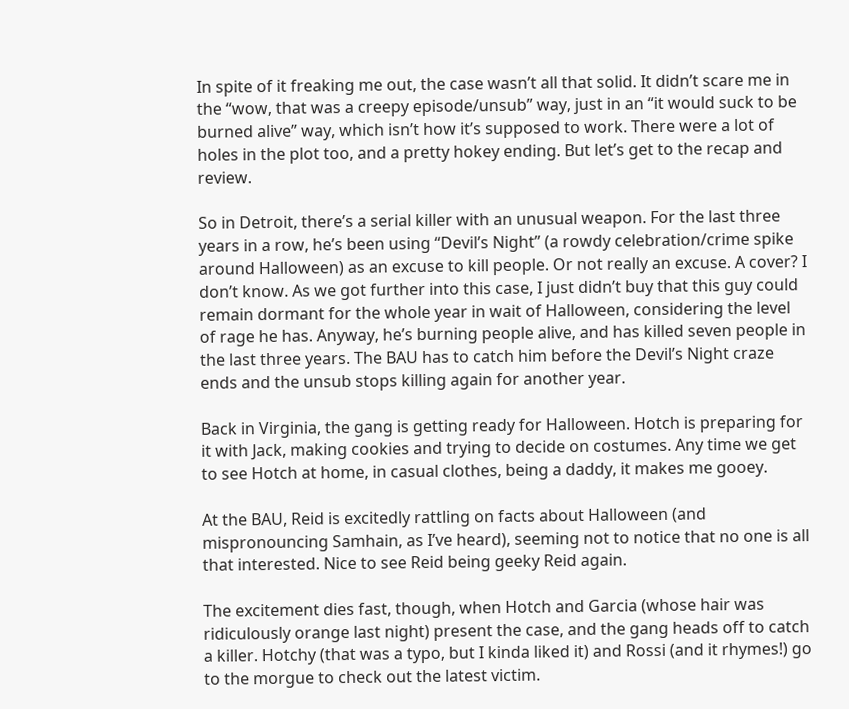In spite of it freaking me out, the case wasn’t all that solid. It didn’t scare me in the “wow, that was a creepy episode/unsub” way, just in an “it would suck to be burned alive” way, which isn’t how it’s supposed to work. There were a lot of holes in the plot too, and a pretty hokey ending. But let’s get to the recap and review.

So in Detroit, there’s a serial killer with an unusual weapon. For the last three years in a row, he’s been using “Devil’s Night” (a rowdy celebration/crime spike around Halloween) as an excuse to kill people. Or not really an excuse. A cover? I don’t know. As we got further into this case, I just didn’t buy that this guy could remain dormant for the whole year in wait of Halloween, considering the level of rage he has. Anyway, he’s burning people alive, and has killed seven people in the last three years. The BAU has to catch him before the Devil’s Night craze ends and the unsub stops killing again for another year.

Back in Virginia, the gang is getting ready for Halloween. Hotch is preparing for it with Jack, making cookies and trying to decide on costumes. Any time we get to see Hotch at home, in casual clothes, being a daddy, it makes me gooey.

At the BAU, Reid is excitedly rattling on facts about Halloween (and mispronouncing Samhain, as I’ve heard), seeming not to notice that no one is all that interested. Nice to see Reid being geeky Reid again.

The excitement dies fast, though, when Hotch and Garcia (whose hair was ridiculously orange last night) present the case, and the gang heads off to catch a killer. Hotchy (that was a typo, but I kinda liked it) and Rossi (and it rhymes!) go to the morgue to check out the latest victim.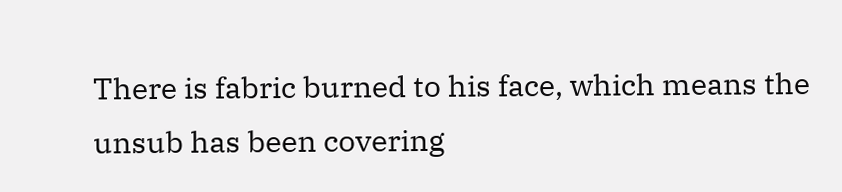There is fabric burned to his face, which means the unsub has been covering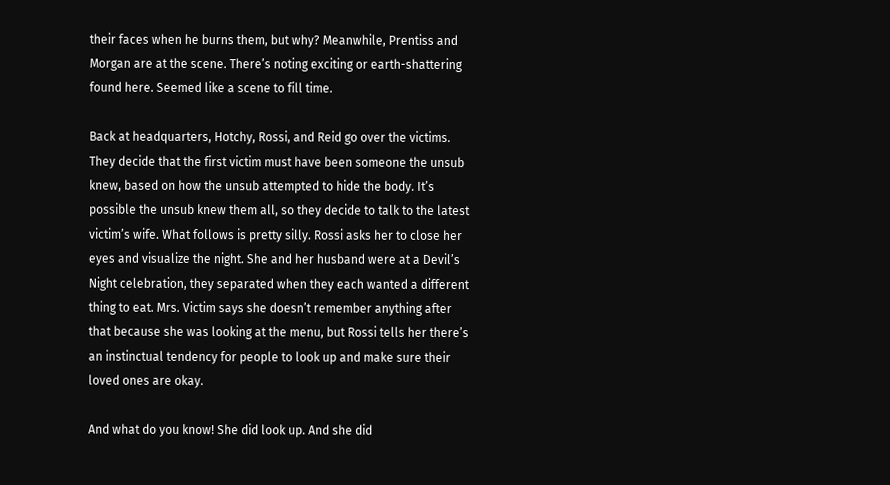their faces when he burns them, but why? Meanwhile, Prentiss and Morgan are at the scene. There’s noting exciting or earth-shattering found here. Seemed like a scene to fill time.

Back at headquarters, Hotchy, Rossi, and Reid go over the victims. They decide that the first victim must have been someone the unsub knew, based on how the unsub attempted to hide the body. It’s possible the unsub knew them all, so they decide to talk to the latest victim’s wife. What follows is pretty silly. Rossi asks her to close her eyes and visualize the night. She and her husband were at a Devil’s Night celebration, they separated when they each wanted a different thing to eat. Mrs. Victim says she doesn’t remember anything after that because she was looking at the menu, but Rossi tells her there’s an instinctual tendency for people to look up and make sure their loved ones are okay.

And what do you know! She did look up. And she did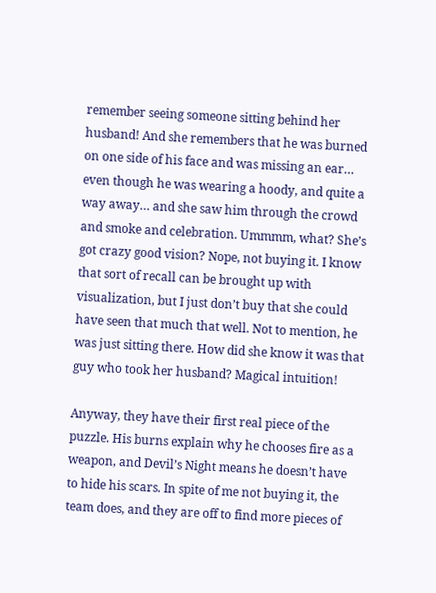remember seeing someone sitting behind her husband! And she remembers that he was burned on one side of his face and was missing an ear… even though he was wearing a hoody, and quite a way away… and she saw him through the crowd and smoke and celebration. Ummmm, what? She’s got crazy good vision? Nope, not buying it. I know that sort of recall can be brought up with visualization, but I just don’t buy that she could have seen that much that well. Not to mention, he was just sitting there. How did she know it was that guy who took her husband? Magical intuition!

Anyway, they have their first real piece of the puzzle. His burns explain why he chooses fire as a weapon, and Devil’s Night means he doesn’t have to hide his scars. In spite of me not buying it, the team does, and they are off to find more pieces of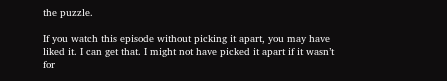the puzzle.

If you watch this episode without picking it apart, you may have liked it. I can get that. I might not have picked it apart if it wasn’t for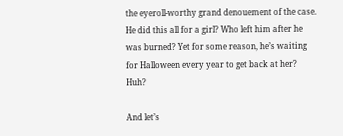the eyeroll-worthy grand denouement of the case. He did this all for a girl? Who left him after he was burned? Yet for some reason, he’s waiting for Halloween every year to get back at her? Huh?

And let’s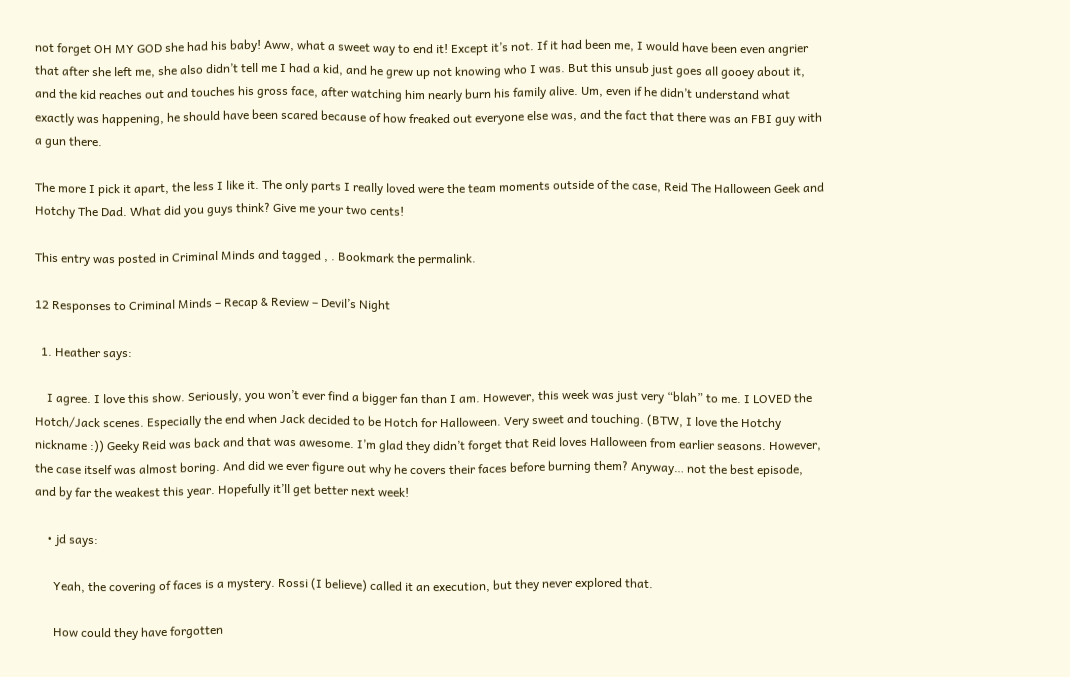not forget OH MY GOD she had his baby! Aww, what a sweet way to end it! Except it’s not. If it had been me, I would have been even angrier that after she left me, she also didn’t tell me I had a kid, and he grew up not knowing who I was. But this unsub just goes all gooey about it, and the kid reaches out and touches his gross face, after watching him nearly burn his family alive. Um, even if he didn’t understand what exactly was happening, he should have been scared because of how freaked out everyone else was, and the fact that there was an FBI guy with a gun there.

The more I pick it apart, the less I like it. The only parts I really loved were the team moments outside of the case, Reid The Halloween Geek and Hotchy The Dad. What did you guys think? Give me your two cents!

This entry was posted in Criminal Minds and tagged , . Bookmark the permalink.

12 Responses to Criminal Minds – Recap & Review – Devil’s Night

  1. Heather says:

    I agree. I love this show. Seriously, you won’t ever find a bigger fan than I am. However, this week was just very “blah” to me. I LOVED the Hotch/Jack scenes. Especially the end when Jack decided to be Hotch for Halloween. Very sweet and touching. (BTW, I love the Hotchy nickname :)) Geeky Reid was back and that was awesome. I’m glad they didn’t forget that Reid loves Halloween from earlier seasons. However, the case itself was almost boring. And did we ever figure out why he covers their faces before burning them? Anyway… not the best episode, and by far the weakest this year. Hopefully it’ll get better next week!

    • jd says:

      Yeah, the covering of faces is a mystery. Rossi (I believe) called it an execution, but they never explored that.

      How could they have forgotten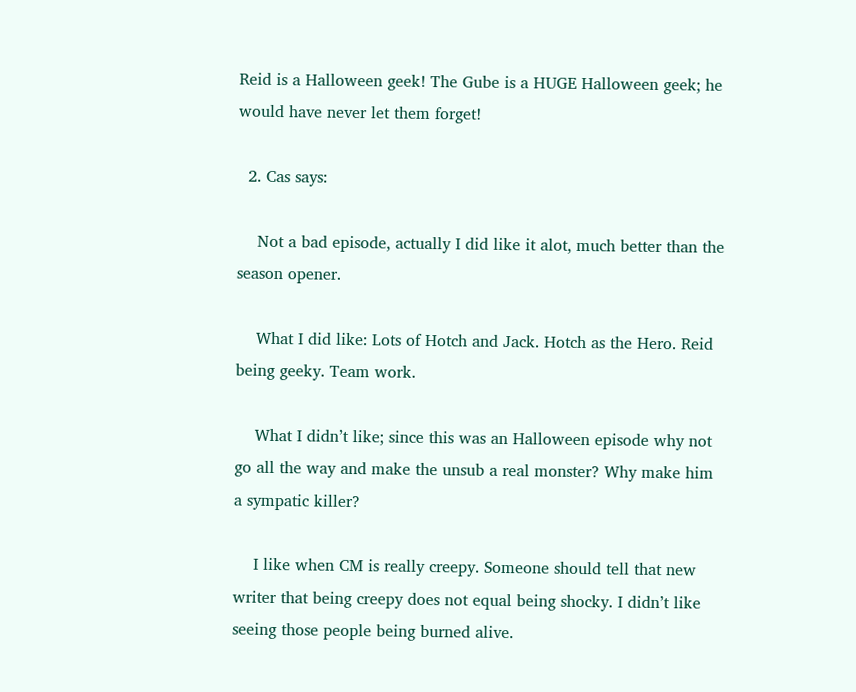Reid is a Halloween geek! The Gube is a HUGE Halloween geek; he would have never let them forget!

  2. Cas says:

    Not a bad episode, actually I did like it alot, much better than the season opener.

    What I did like: Lots of Hotch and Jack. Hotch as the Hero. Reid being geeky. Team work.

    What I didn’t like; since this was an Halloween episode why not go all the way and make the unsub a real monster? Why make him a sympatic killer?

    I like when CM is really creepy. Someone should tell that new writer that being creepy does not equal being shocky. I didn’t like seeing those people being burned alive.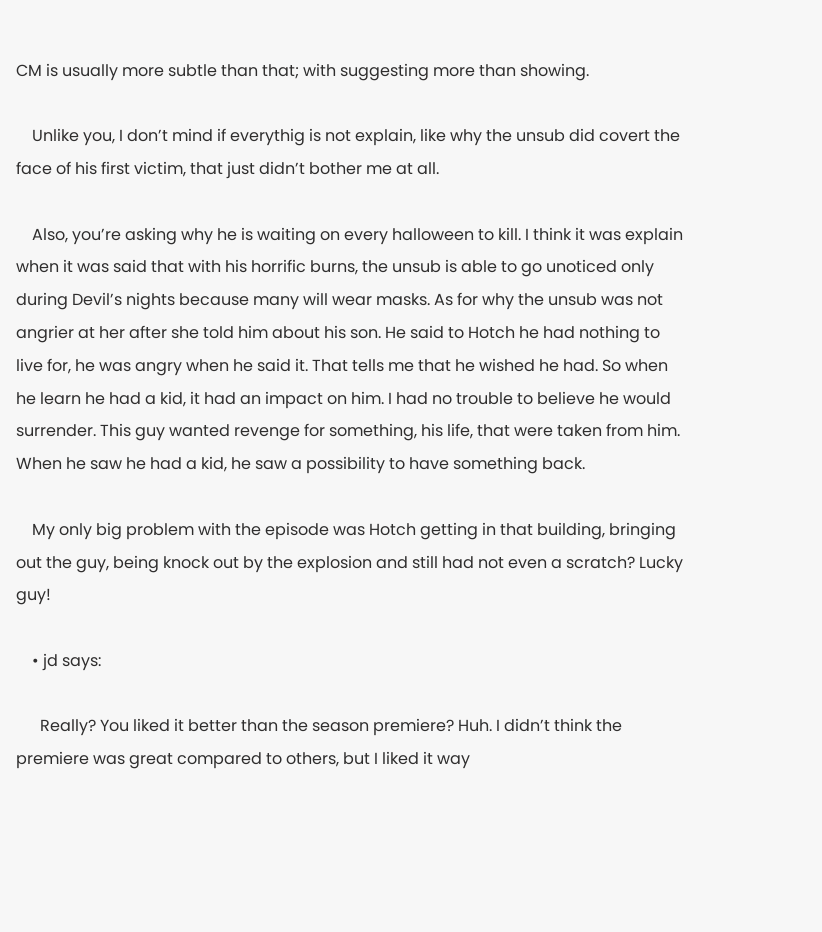CM is usually more subtle than that; with suggesting more than showing.

    Unlike you, I don’t mind if everythig is not explain, like why the unsub did covert the face of his first victim, that just didn’t bother me at all.

    Also, you’re asking why he is waiting on every halloween to kill. I think it was explain when it was said that with his horrific burns, the unsub is able to go unoticed only during Devil’s nights because many will wear masks. As for why the unsub was not angrier at her after she told him about his son. He said to Hotch he had nothing to live for, he was angry when he said it. That tells me that he wished he had. So when he learn he had a kid, it had an impact on him. I had no trouble to believe he would surrender. This guy wanted revenge for something, his life, that were taken from him. When he saw he had a kid, he saw a possibility to have something back.

    My only big problem with the episode was Hotch getting in that building, bringing out the guy, being knock out by the explosion and still had not even a scratch? Lucky guy!

    • jd says:

      Really? You liked it better than the season premiere? Huh. I didn’t think the premiere was great compared to others, but I liked it way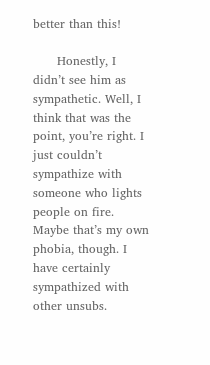better than this!

      Honestly, I didn’t see him as sympathetic. Well, I think that was the point, you’re right. I just couldn’t sympathize with someone who lights people on fire. Maybe that’s my own phobia, though. I have certainly sympathized with other unsubs.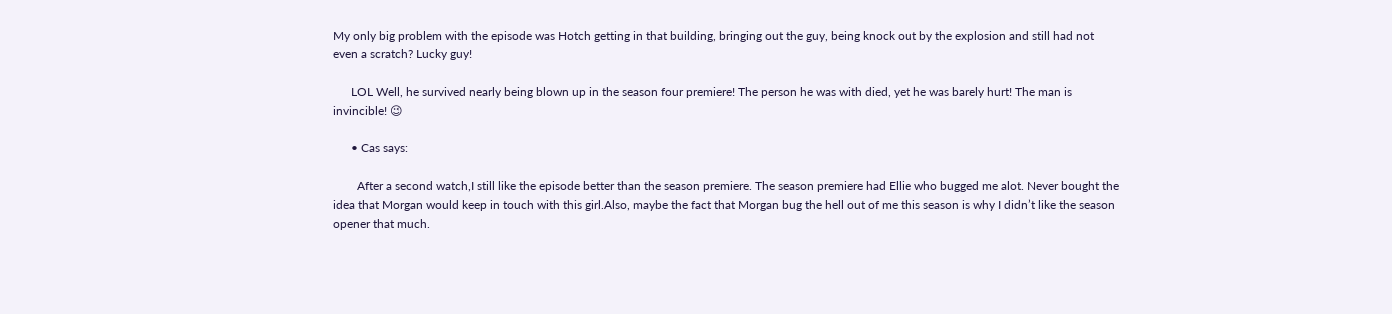My only big problem with the episode was Hotch getting in that building, bringing out the guy, being knock out by the explosion and still had not even a scratch? Lucky guy!

      LOL Well, he survived nearly being blown up in the season four premiere! The person he was with died, yet he was barely hurt! The man is invincible! 😉

      • Cas says:

        After a second watch,I still like the episode better than the season premiere. The season premiere had Ellie who bugged me alot. Never bought the idea that Morgan would keep in touch with this girl.Also, maybe the fact that Morgan bug the hell out of me this season is why I didn’t like the season opener that much.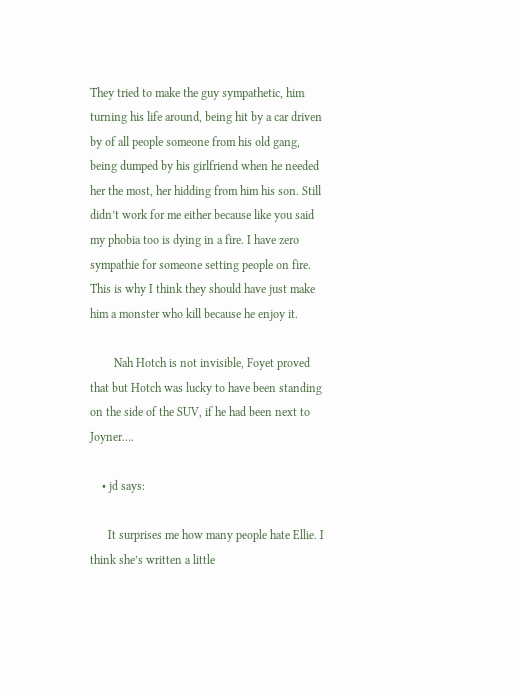They tried to make the guy sympathetic, him turning his life around, being hit by a car driven by of all people someone from his old gang, being dumped by his girlfriend when he needed her the most, her hidding from him his son. Still didn’t work for me either because like you said my phobia too is dying in a fire. I have zero sympathie for someone setting people on fire. This is why I think they should have just make him a monster who kill because he enjoy it.

        Nah Hotch is not invisible, Foyet proved that but Hotch was lucky to have been standing on the side of the SUV, if he had been next to Joyner….

    • jd says:

      It surprises me how many people hate Ellie. I think she’s written a little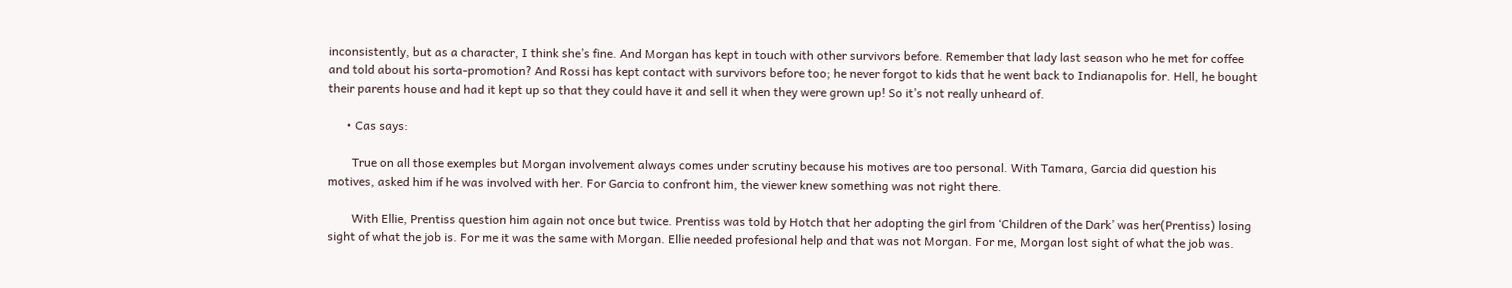inconsistently, but as a character, I think she’s fine. And Morgan has kept in touch with other survivors before. Remember that lady last season who he met for coffee and told about his sorta-promotion? And Rossi has kept contact with survivors before too; he never forgot to kids that he went back to Indianapolis for. Hell, he bought their parents house and had it kept up so that they could have it and sell it when they were grown up! So it’s not really unheard of.

      • Cas says:

        True on all those exemples but Morgan involvement always comes under scrutiny because his motives are too personal. With Tamara, Garcia did question his motives, asked him if he was involved with her. For Garcia to confront him, the viewer knew something was not right there.

        With Ellie, Prentiss question him again not once but twice. Prentiss was told by Hotch that her adopting the girl from ‘Children of the Dark’ was her(Prentiss) losing sight of what the job is. For me it was the same with Morgan. Ellie needed profesional help and that was not Morgan. For me, Morgan lost sight of what the job was.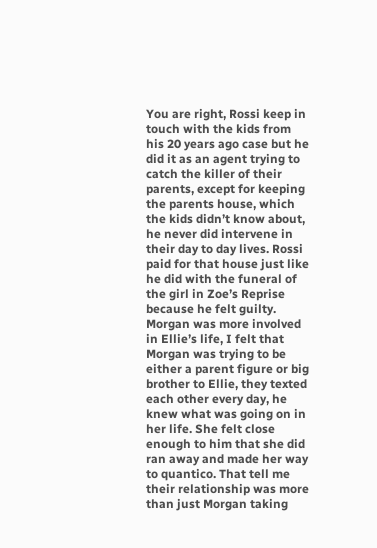You are right, Rossi keep in touch with the kids from his 20 years ago case but he did it as an agent trying to catch the killer of their parents, except for keeping the parents house, which the kids didn’t know about, he never did intervene in their day to day lives. Rossi paid for that house just like he did with the funeral of the girl in Zoe’s Reprise because he felt guilty. Morgan was more involved in Ellie’s life, I felt that Morgan was trying to be either a parent figure or big brother to Ellie, they texted each other every day, he knew what was going on in her life. She felt close enough to him that she did ran away and made her way to quantico. That tell me their relationship was more than just Morgan taking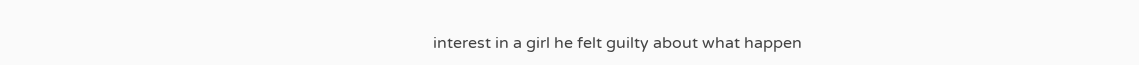interest in a girl he felt guilty about what happen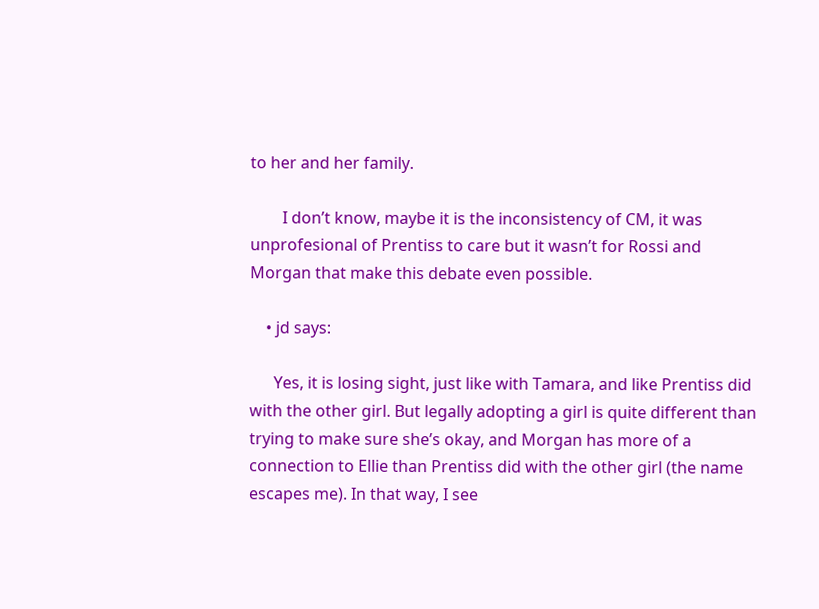to her and her family.

        I don’t know, maybe it is the inconsistency of CM, it was unprofesional of Prentiss to care but it wasn’t for Rossi and Morgan that make this debate even possible.

    • jd says:

      Yes, it is losing sight, just like with Tamara, and like Prentiss did with the other girl. But legally adopting a girl is quite different than trying to make sure she’s okay, and Morgan has more of a connection to Ellie than Prentiss did with the other girl (the name escapes me). In that way, I see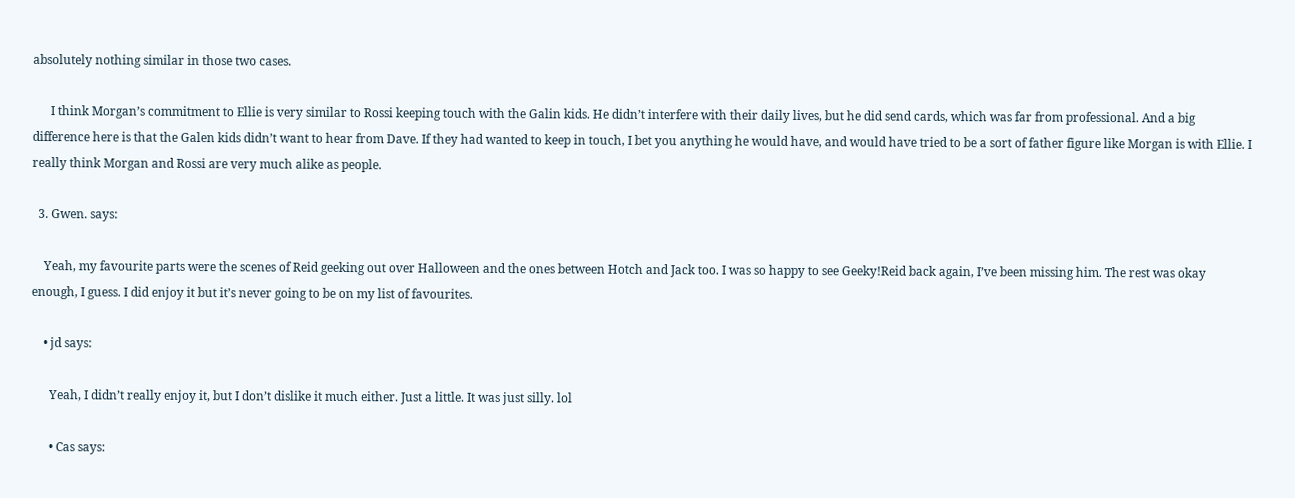absolutely nothing similar in those two cases.

      I think Morgan’s commitment to Ellie is very similar to Rossi keeping touch with the Galin kids. He didn’t interfere with their daily lives, but he did send cards, which was far from professional. And a big difference here is that the Galen kids didn’t want to hear from Dave. If they had wanted to keep in touch, I bet you anything he would have, and would have tried to be a sort of father figure like Morgan is with Ellie. I really think Morgan and Rossi are very much alike as people.

  3. Gwen. says:

    Yeah, my favourite parts were the scenes of Reid geeking out over Halloween and the ones between Hotch and Jack too. I was so happy to see Geeky!Reid back again, I’ve been missing him. The rest was okay enough, I guess. I did enjoy it but it’s never going to be on my list of favourites.

    • jd says:

      Yeah, I didn’t really enjoy it, but I don’t dislike it much either. Just a little. It was just silly. lol

      • Cas says: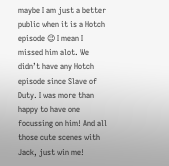maybe I am just a better public when it is a Hotch episode 😉 I mean I missed him alot. We didn’t have any Hotch episode since Slave of Duty. I was more than happy to have one focussing on him! And all those cute scenes with Jack, just win me!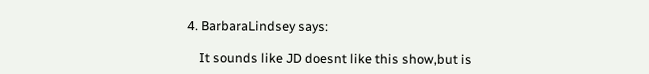4. BarbaraLindsey says:

    It sounds like JD doesnt like this show,but is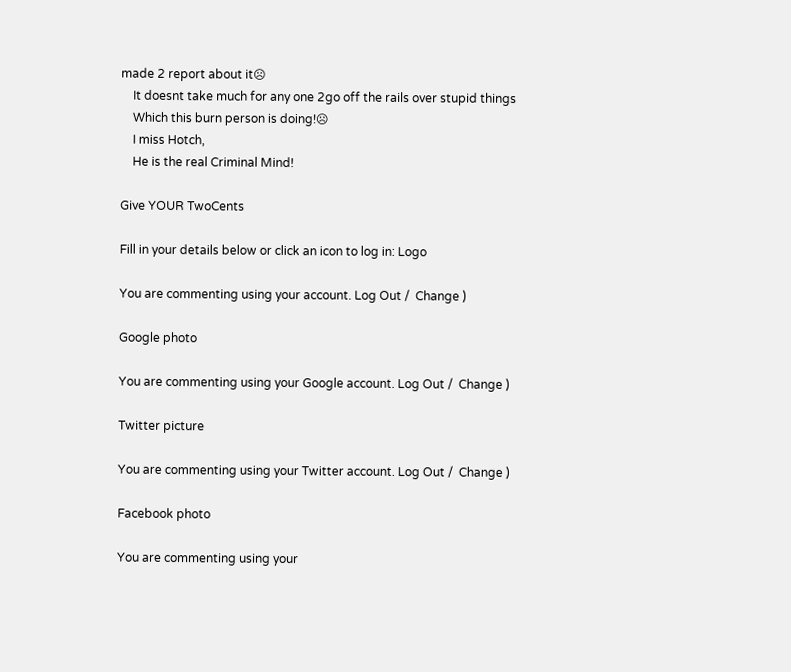made 2 report about it☹
    It doesnt take much for any one 2go off the rails over stupid things
    Which this burn person is doing!☹
    I miss Hotch,
    He is the real Criminal Mind!

Give YOUR TwoCents

Fill in your details below or click an icon to log in: Logo

You are commenting using your account. Log Out /  Change )

Google photo

You are commenting using your Google account. Log Out /  Change )

Twitter picture

You are commenting using your Twitter account. Log Out /  Change )

Facebook photo

You are commenting using your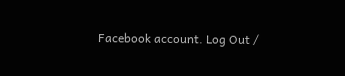Facebook account. Log Out /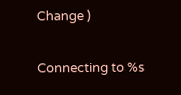Change )

Connecting to %s